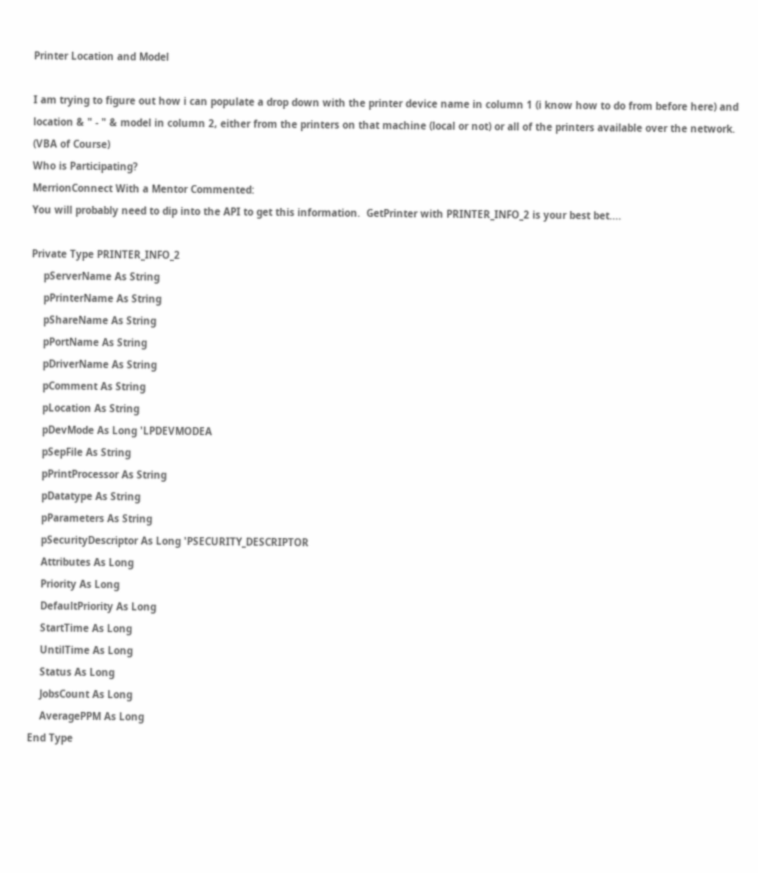Printer Location and Model

I am trying to figure out how i can populate a drop down with the printer device name in column 1 (i know how to do from before here) and location & " - " & model in column 2, either from the printers on that machine (local or not) or all of the printers available over the network. (VBA of Course)
Who is Participating?
MerrionConnect With a Mentor Commented:
You will probably need to dip into the API to get this information.  GetPrinter with PRINTER_INFO_2 is your best bet....

Private Type PRINTER_INFO_2
    pServerName As String
    pPrinterName As String
    pShareName As String
    pPortName As String
    pDriverName As String
    pComment As String
    pLocation As String
    pDevMode As Long 'LPDEVMODEA
    pSepFile As String
    pPrintProcessor As String
    pDatatype As String
    pParameters As String
    pSecurityDescriptor As Long 'PSECURITY_DESCRIPTOR
    Attributes As Long
    Priority As Long
    DefaultPriority As Long
    StartTime As Long
    UntilTime As Long
    Status As Long
    JobsCount As Long
    AveragePPM As Long
End Type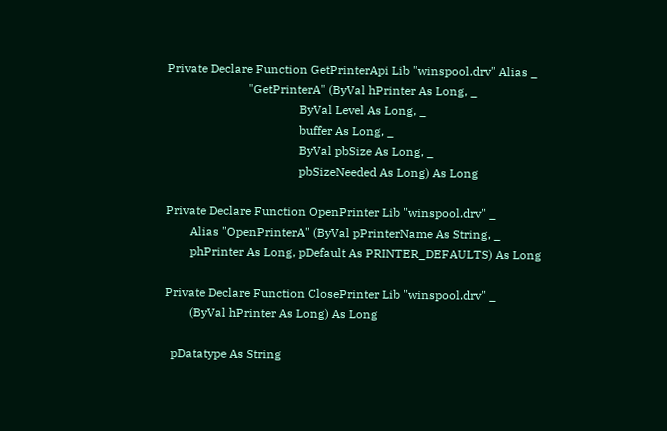Private Declare Function GetPrinterApi Lib "winspool.drv" Alias _
                           "GetPrinterA" (ByVal hPrinter As Long, _
                                            ByVal Level As Long, _
                                            buffer As Long, _
                                            ByVal pbSize As Long, _
                                            pbSizeNeeded As Long) As Long

Private Declare Function OpenPrinter Lib "winspool.drv" _
        Alias "OpenPrinterA" (ByVal pPrinterName As String, _
        phPrinter As Long, pDefault As PRINTER_DEFAULTS) As Long

Private Declare Function ClosePrinter Lib "winspool.drv" _
        (ByVal hPrinter As Long) As Long

  pDatatype As String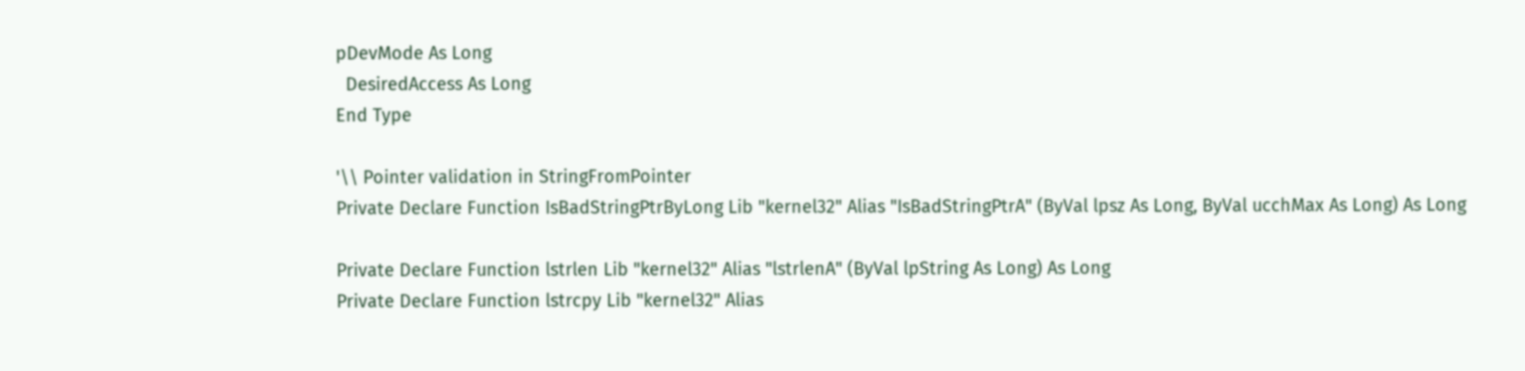pDevMode As Long
  DesiredAccess As Long
End Type

'\\ Pointer validation in StringFromPointer
Private Declare Function IsBadStringPtrByLong Lib "kernel32" Alias "IsBadStringPtrA" (ByVal lpsz As Long, ByVal ucchMax As Long) As Long

Private Declare Function lstrlen Lib "kernel32" Alias "lstrlenA" (ByVal lpString As Long) As Long
Private Declare Function lstrcpy Lib "kernel32" Alias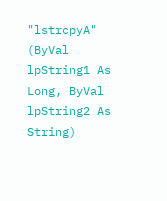"lstrcpyA" (ByVal lpString1 As Long, ByVal lpString2 As String)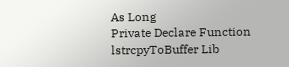As Long
Private Declare Function lstrcpyToBuffer Lib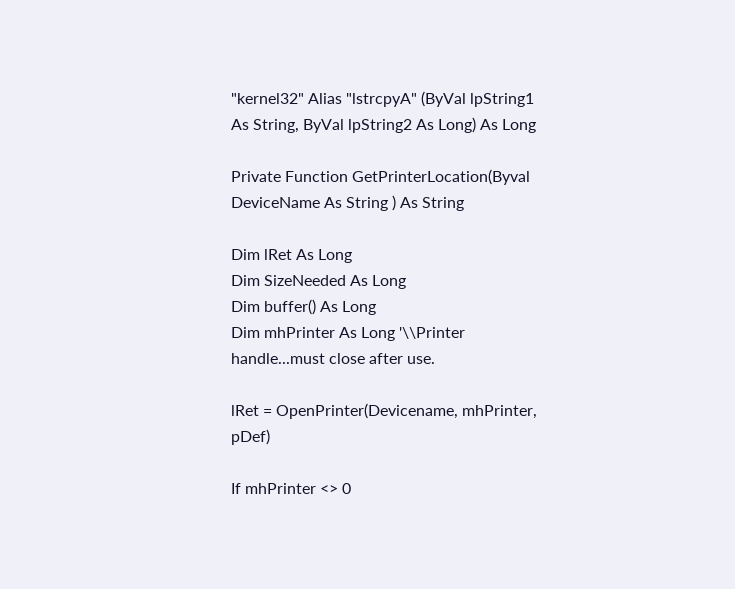"kernel32" Alias "lstrcpyA" (ByVal lpString1 As String, ByVal lpString2 As Long) As Long

Private Function GetPrinterLocation(Byval DeviceName As String ) As String

Dim lRet As Long
Dim SizeNeeded As Long
Dim buffer() As Long
Dim mhPrinter As Long '\\Printer handle...must close after use.

lRet = OpenPrinter(Devicename, mhPrinter, pDef)

If mhPrinter <> 0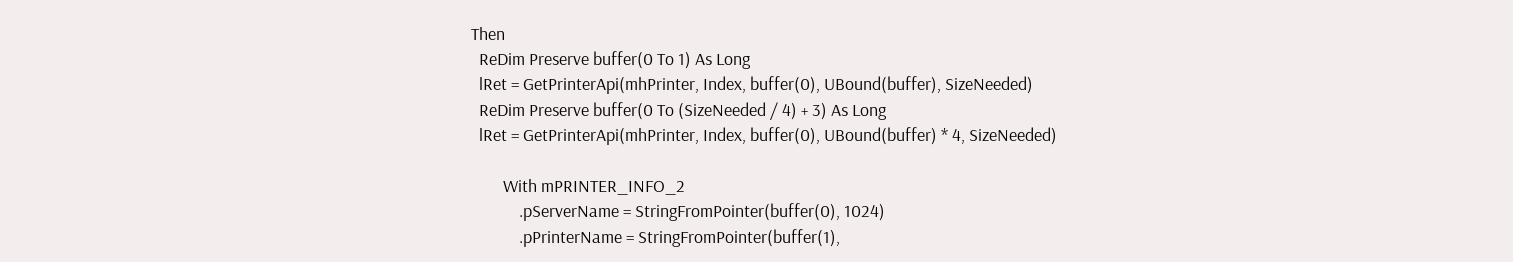Then
  ReDim Preserve buffer(0 To 1) As Long
  lRet = GetPrinterApi(mhPrinter, Index, buffer(0), UBound(buffer), SizeNeeded)
  ReDim Preserve buffer(0 To (SizeNeeded / 4) + 3) As Long
  lRet = GetPrinterApi(mhPrinter, Index, buffer(0), UBound(buffer) * 4, SizeNeeded)

        With mPRINTER_INFO_2
            .pServerName = StringFromPointer(buffer(0), 1024)
            .pPrinterName = StringFromPointer(buffer(1),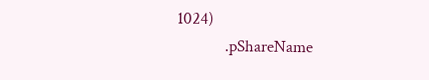1024)
            .pShareName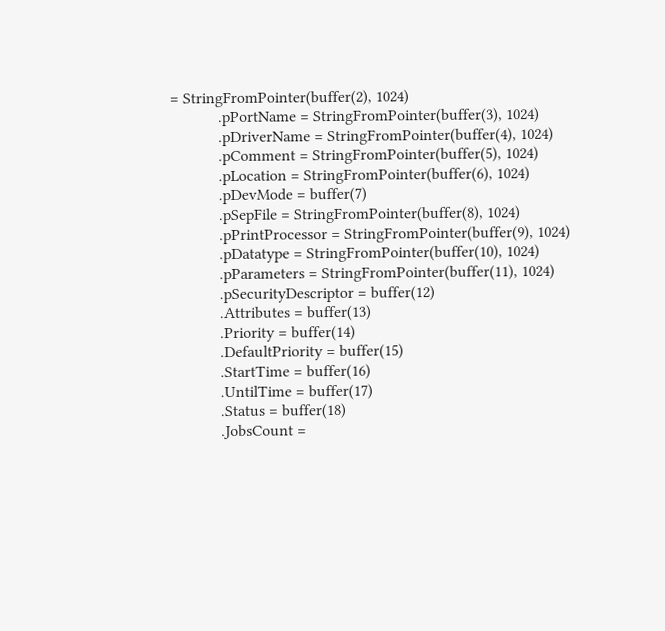= StringFromPointer(buffer(2), 1024)
            .pPortName = StringFromPointer(buffer(3), 1024)
            .pDriverName = StringFromPointer(buffer(4), 1024)
            .pComment = StringFromPointer(buffer(5), 1024)
            .pLocation = StringFromPointer(buffer(6), 1024)
            .pDevMode = buffer(7)
            .pSepFile = StringFromPointer(buffer(8), 1024)
            .pPrintProcessor = StringFromPointer(buffer(9), 1024)
            .pDatatype = StringFromPointer(buffer(10), 1024)
            .pParameters = StringFromPointer(buffer(11), 1024)
            .pSecurityDescriptor = buffer(12)
            .Attributes = buffer(13)
            .Priority = buffer(14)
            .DefaultPriority = buffer(15)
            .StartTime = buffer(16)
            .UntilTime = buffer(17)
            .Status = buffer(18)
            .JobsCount =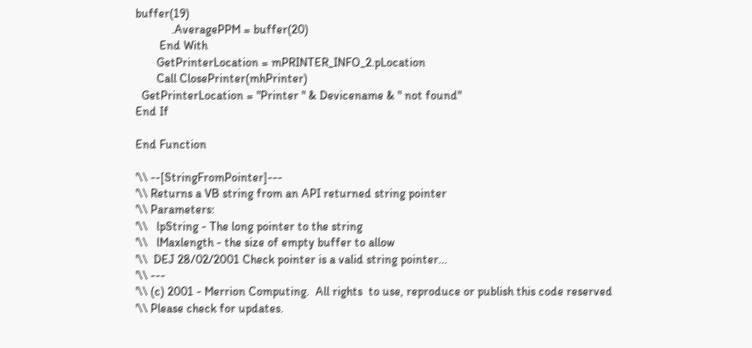buffer(19)
            .AveragePPM = buffer(20)
        End With
       GetPrinterLocation = mPRINTER_INFO_2.pLocation
       Call ClosePrinter(mhPrinter)
  GetPrinterLocation = "Printer " & Devicename & " not found"
End If

End Function

'\\ --[StringFromPointer]---
'\\ Returns a VB string from an API returned string pointer
'\\ Parameters:
'\\   lpString - The long pointer to the string
'\\   lMaxlength - the size of empty buffer to allow
'\\  DEJ 28/02/2001 Check pointer is a valid string pointer...
'\\ ---
'\\ (c) 2001 - Merrion Computing.  All rights  to use, reproduce or publish this code reserved
'\\ Please check for updates.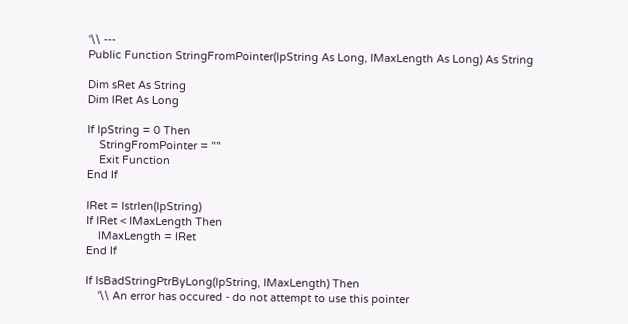'\\ ---
Public Function StringFromPointer(lpString As Long, lMaxLength As Long) As String

Dim sRet As String
Dim lRet As Long

If lpString = 0 Then
    StringFromPointer = ""
    Exit Function
End If

lRet = lstrlen(lpString)
If lRet < lMaxLength Then
    lMaxLength = lRet
End If

If IsBadStringPtrByLong(lpString, lMaxLength) Then
    '\\ An error has occured - do not attempt to use this pointer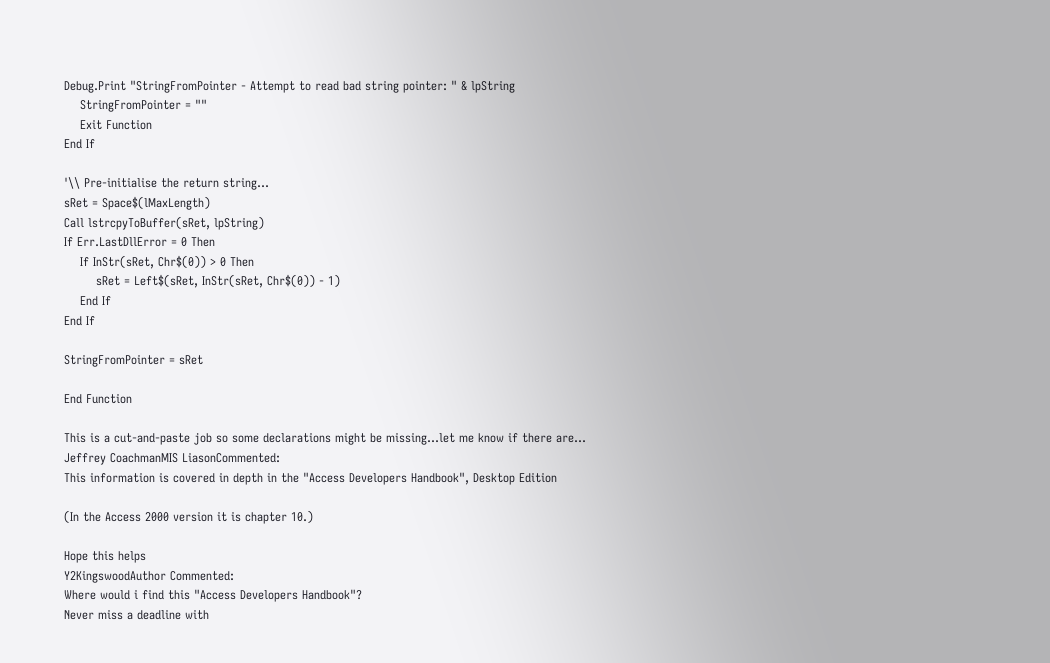Debug.Print "StringFromPointer - Attempt to read bad string pointer: " & lpString
    StringFromPointer = ""
    Exit Function
End If

'\\ Pre-initialise the return string...
sRet = Space$(lMaxLength)
Call lstrcpyToBuffer(sRet, lpString)
If Err.LastDllError = 0 Then
    If InStr(sRet, Chr$(0)) > 0 Then
        sRet = Left$(sRet, InStr(sRet, Chr$(0)) - 1)
    End If
End If

StringFromPointer = sRet

End Function

This is a cut-and-paste job so some declarations might be missing...let me know if there are...
Jeffrey CoachmanMIS LiasonCommented:
This information is covered in depth in the "Access Developers Handbook", Desktop Edition

(In the Access 2000 version it is chapter 10.)

Hope this helps
Y2KingswoodAuthor Commented:
Where would i find this "Access Developers Handbook"?
Never miss a deadline with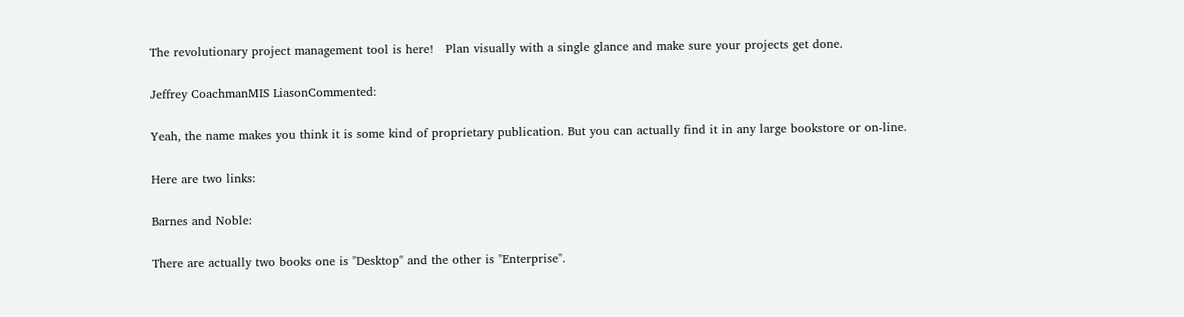The revolutionary project management tool is here!   Plan visually with a single glance and make sure your projects get done.

Jeffrey CoachmanMIS LiasonCommented:

Yeah, the name makes you think it is some kind of proprietary publication. But you can actually find it in any large bookstore or on-line.

Here are two links:

Barnes and Noble:

There are actually two books one is "Desktop" and the other is "Enterprise".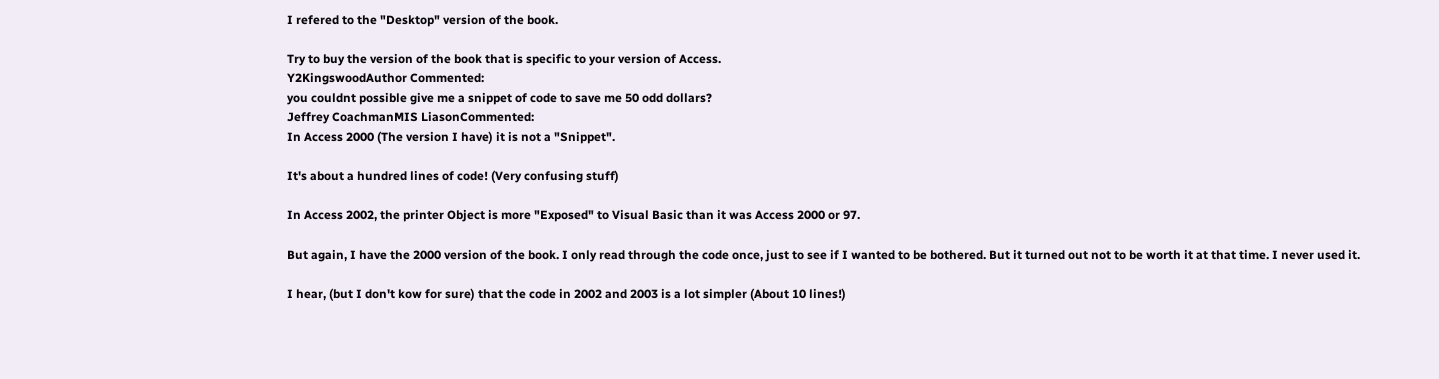I refered to the "Desktop" version of the book.

Try to buy the version of the book that is specific to your version of Access.
Y2KingswoodAuthor Commented:
you couldnt possible give me a snippet of code to save me 50 odd dollars?
Jeffrey CoachmanMIS LiasonCommented:
In Access 2000 (The version I have) it is not a "Snippet".

It's about a hundred lines of code! (Very confusing stuff)

In Access 2002, the printer Object is more "Exposed" to Visual Basic than it was Access 2000 or 97.

But again, I have the 2000 version of the book. I only read through the code once, just to see if I wanted to be bothered. But it turned out not to be worth it at that time. I never used it.

I hear, (but I don't kow for sure) that the code in 2002 and 2003 is a lot simpler (About 10 lines!)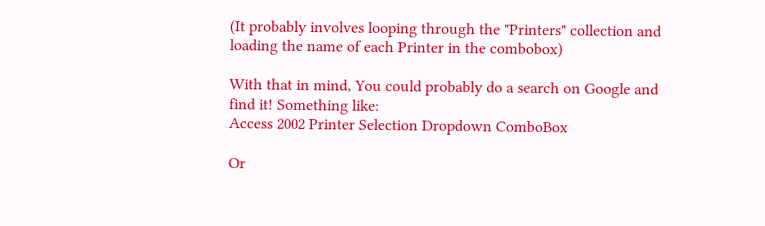(It probably involves looping through the "Printers" collection and loading the name of each Printer in the combobox)

With that in mind, You could probably do a search on Google and find it! Something like:
Access 2002 Printer Selection Dropdown ComboBox

Or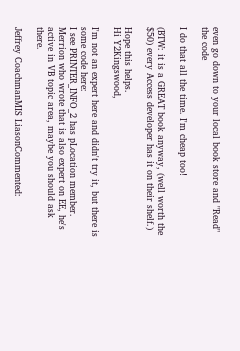even go down to your local book store and "Read" the code

I do that all the time. I'm cheap too!

(BTW: it is a GREAT book anyway, (well worth the $50) every Access developer has it on their shelf.)

Hope this helps.
Hi Y2Kingswood,

I'm not an expert here and didn't try it, but there is some code here:
I see PRINTER_INFO_2 has pLocation member.
Merrion who wrote that is also expert on EE, he's active in VB topic area, maybe you should ask there.

Jeffrey CoachmanMIS LiasonCommented: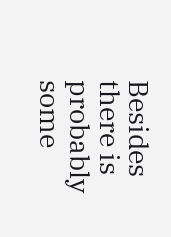Besides there is probably some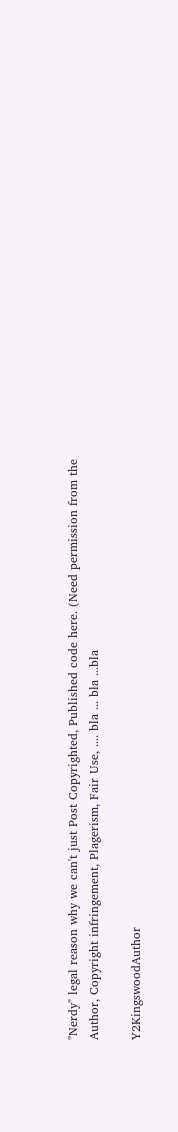"Nerdy" legal reason why we can't just Post Copyrighted, Published code here. (Need permission from the Author, Copyright infringement, Plagerism, Fair Use, .... bla ... bla ...bla

Y2KingswoodAuthor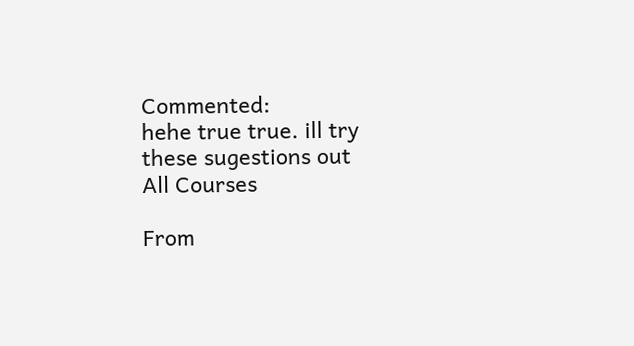Commented:
hehe true true. ill try these sugestions out
All Courses

From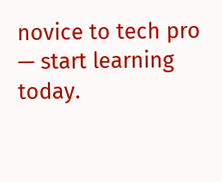novice to tech pro — start learning today.